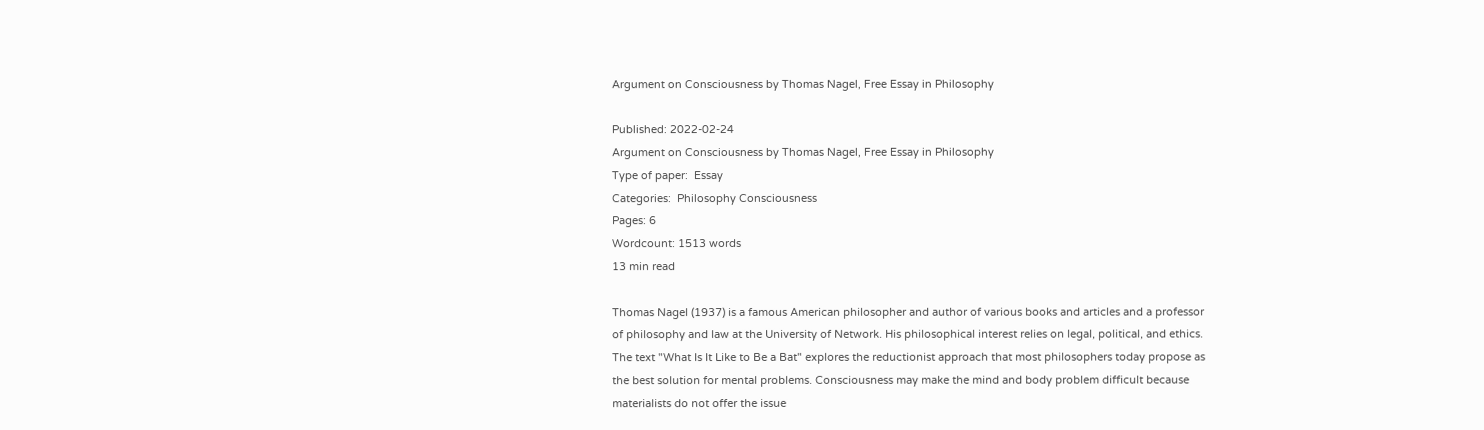Argument on Consciousness by Thomas Nagel, Free Essay in Philosophy

Published: 2022-02-24
Argument on Consciousness by Thomas Nagel, Free Essay in Philosophy
Type of paper:  Essay
Categories:  Philosophy Consciousness
Pages: 6
Wordcount: 1513 words
13 min read

Thomas Nagel (1937) is a famous American philosopher and author of various books and articles and a professor of philosophy and law at the University of Network. His philosophical interest relies on legal, political, and ethics. The text "What Is It Like to Be a Bat" explores the reductionist approach that most philosophers today propose as the best solution for mental problems. Consciousness may make the mind and body problem difficult because materialists do not offer the issue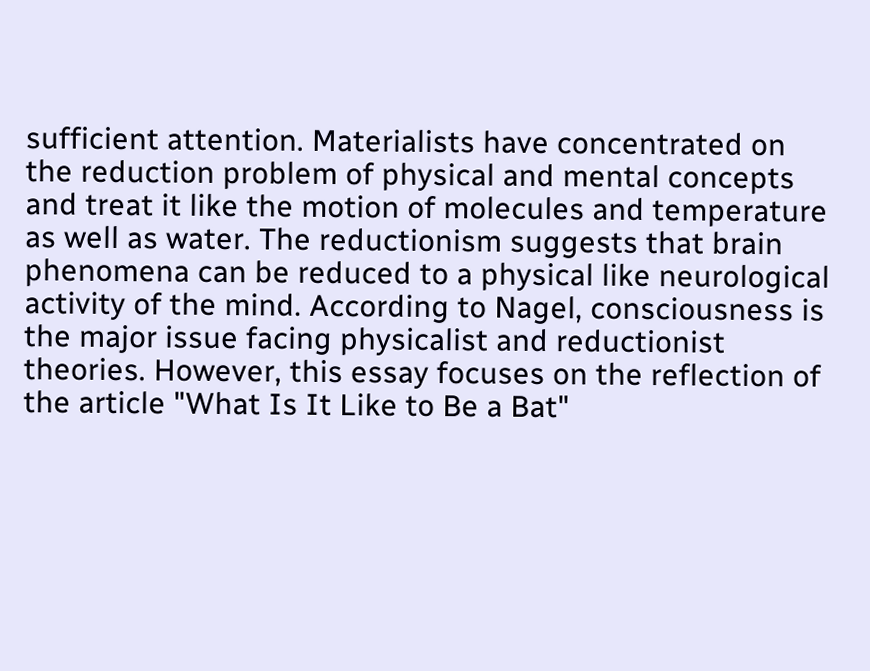sufficient attention. Materialists have concentrated on the reduction problem of physical and mental concepts and treat it like the motion of molecules and temperature as well as water. The reductionism suggests that brain phenomena can be reduced to a physical like neurological activity of the mind. According to Nagel, consciousness is the major issue facing physicalist and reductionist theories. However, this essay focuses on the reflection of the article "What Is It Like to Be a Bat"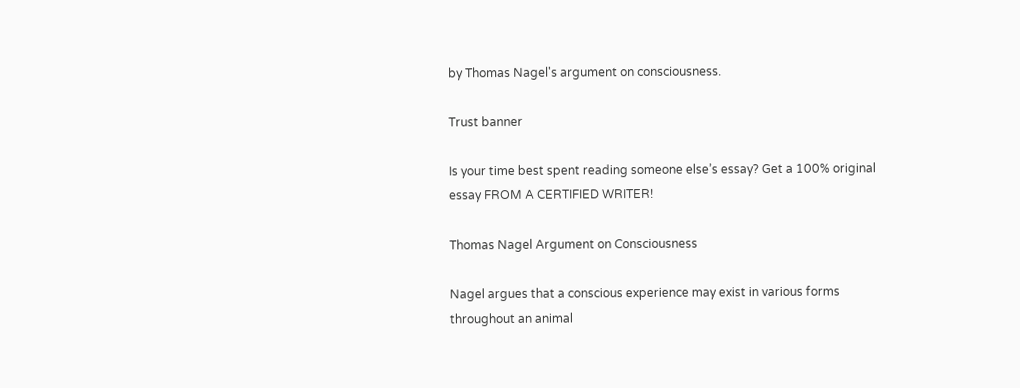by Thomas Nagel's argument on consciousness.

Trust banner

Is your time best spent reading someone else’s essay? Get a 100% original essay FROM A CERTIFIED WRITER!

Thomas Nagel Argument on Consciousness

Nagel argues that a conscious experience may exist in various forms throughout an animal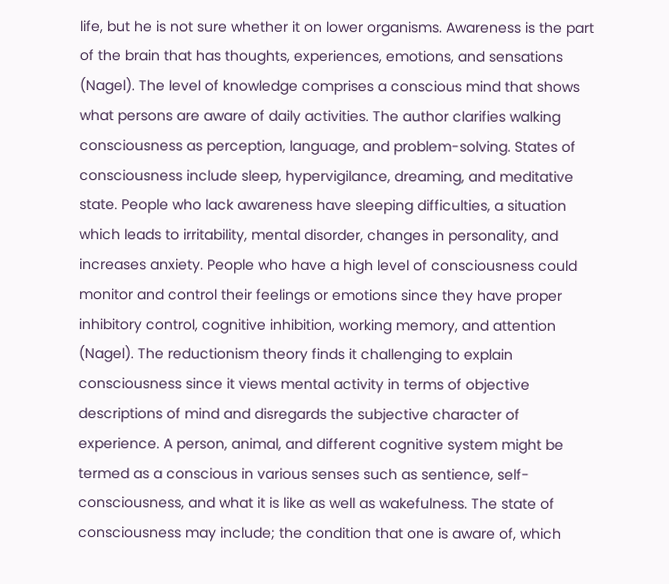life, but he is not sure whether it on lower organisms. Awareness is the part of the brain that has thoughts, experiences, emotions, and sensations (Nagel). The level of knowledge comprises a conscious mind that shows what persons are aware of daily activities. The author clarifies walking consciousness as perception, language, and problem-solving. States of consciousness include sleep, hypervigilance, dreaming, and meditative state. People who lack awareness have sleeping difficulties, a situation which leads to irritability, mental disorder, changes in personality, and increases anxiety. People who have a high level of consciousness could monitor and control their feelings or emotions since they have proper inhibitory control, cognitive inhibition, working memory, and attention (Nagel). The reductionism theory finds it challenging to explain consciousness since it views mental activity in terms of objective descriptions of mind and disregards the subjective character of experience. A person, animal, and different cognitive system might be termed as a conscious in various senses such as sentience, self-consciousness, and what it is like as well as wakefulness. The state of consciousness may include; the condition that one is aware of, which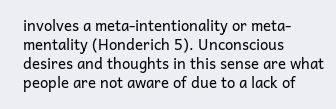involves a meta-intentionality or meta-mentality (Honderich 5). Unconscious desires and thoughts in this sense are what people are not aware of due to a lack of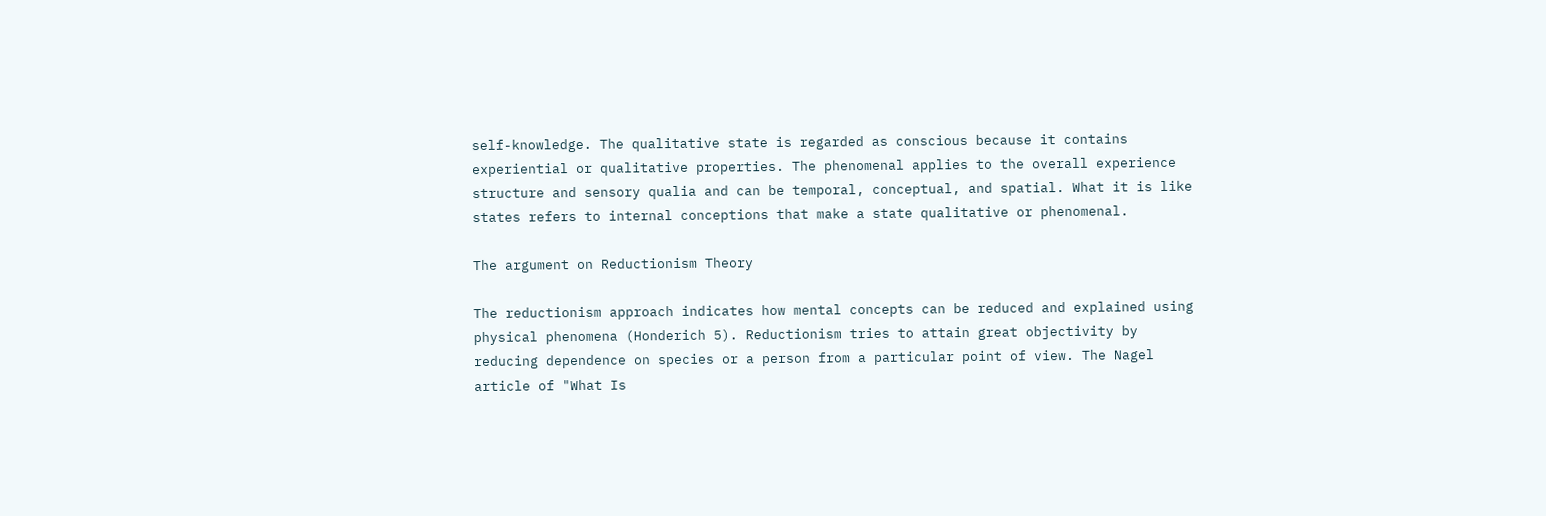self-knowledge. The qualitative state is regarded as conscious because it contains experiential or qualitative properties. The phenomenal applies to the overall experience structure and sensory qualia and can be temporal, conceptual, and spatial. What it is like states refers to internal conceptions that make a state qualitative or phenomenal.

The argument on Reductionism Theory

The reductionism approach indicates how mental concepts can be reduced and explained using physical phenomena (Honderich 5). Reductionism tries to attain great objectivity by reducing dependence on species or a person from a particular point of view. The Nagel article of "What Is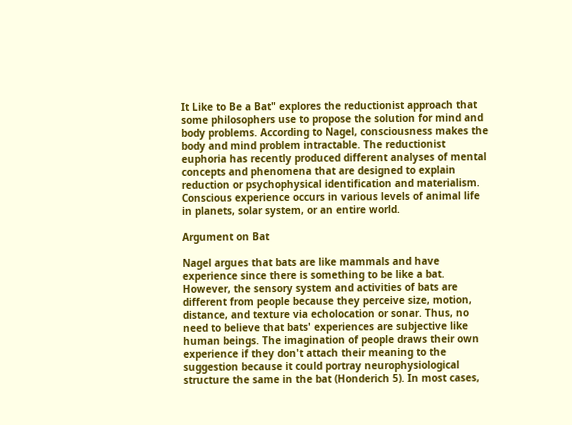It Like to Be a Bat" explores the reductionist approach that some philosophers use to propose the solution for mind and body problems. According to Nagel, consciousness makes the body and mind problem intractable. The reductionist euphoria has recently produced different analyses of mental concepts and phenomena that are designed to explain reduction or psychophysical identification and materialism. Conscious experience occurs in various levels of animal life in planets, solar system, or an entire world.

Argument on Bat

Nagel argues that bats are like mammals and have experience since there is something to be like a bat. However, the sensory system and activities of bats are different from people because they perceive size, motion, distance, and texture via echolocation or sonar. Thus, no need to believe that bats' experiences are subjective like human beings. The imagination of people draws their own experience if they don't attach their meaning to the suggestion because it could portray neurophysiological structure the same in the bat (Honderich 5). In most cases,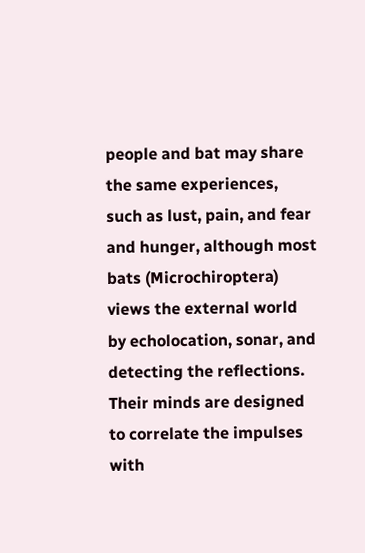people and bat may share the same experiences, such as lust, pain, and fear and hunger, although most bats (Microchiroptera) views the external world by echolocation, sonar, and detecting the reflections. Their minds are designed to correlate the impulses with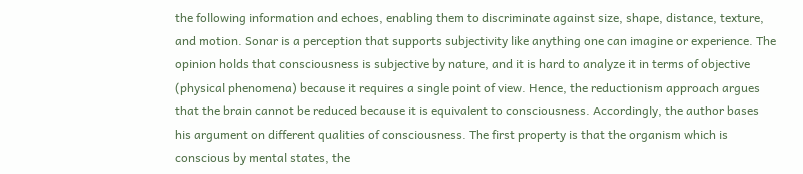the following information and echoes, enabling them to discriminate against size, shape, distance, texture, and motion. Sonar is a perception that supports subjectivity like anything one can imagine or experience. The opinion holds that consciousness is subjective by nature, and it is hard to analyze it in terms of objective (physical phenomena) because it requires a single point of view. Hence, the reductionism approach argues that the brain cannot be reduced because it is equivalent to consciousness. Accordingly, the author bases his argument on different qualities of consciousness. The first property is that the organism which is conscious by mental states, the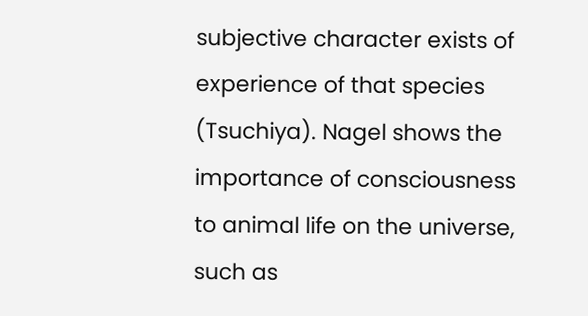subjective character exists of experience of that species (Tsuchiya). Nagel shows the importance of consciousness to animal life on the universe, such as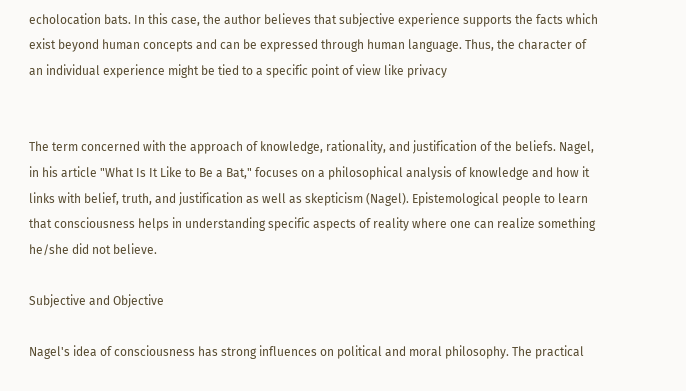echolocation bats. In this case, the author believes that subjective experience supports the facts which exist beyond human concepts and can be expressed through human language. Thus, the character of an individual experience might be tied to a specific point of view like privacy


The term concerned with the approach of knowledge, rationality, and justification of the beliefs. Nagel, in his article "What Is It Like to Be a Bat," focuses on a philosophical analysis of knowledge and how it links with belief, truth, and justification as well as skepticism (Nagel). Epistemological people to learn that consciousness helps in understanding specific aspects of reality where one can realize something he/she did not believe.

Subjective and Objective

Nagel's idea of consciousness has strong influences on political and moral philosophy. The practical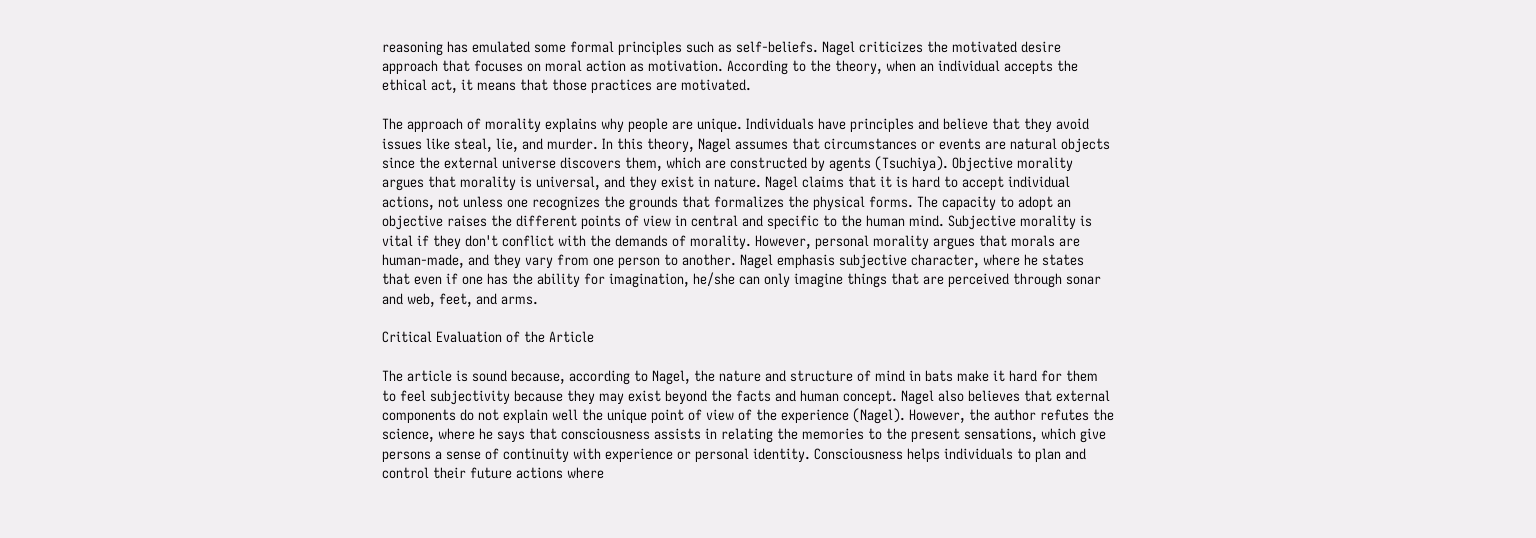reasoning has emulated some formal principles such as self-beliefs. Nagel criticizes the motivated desire approach that focuses on moral action as motivation. According to the theory, when an individual accepts the ethical act, it means that those practices are motivated.

The approach of morality explains why people are unique. Individuals have principles and believe that they avoid issues like steal, lie, and murder. In this theory, Nagel assumes that circumstances or events are natural objects since the external universe discovers them, which are constructed by agents (Tsuchiya). Objective morality argues that morality is universal, and they exist in nature. Nagel claims that it is hard to accept individual actions, not unless one recognizes the grounds that formalizes the physical forms. The capacity to adopt an objective raises the different points of view in central and specific to the human mind. Subjective morality is vital if they don't conflict with the demands of morality. However, personal morality argues that morals are human-made, and they vary from one person to another. Nagel emphasis subjective character, where he states that even if one has the ability for imagination, he/she can only imagine things that are perceived through sonar and web, feet, and arms.

Critical Evaluation of the Article

The article is sound because, according to Nagel, the nature and structure of mind in bats make it hard for them to feel subjectivity because they may exist beyond the facts and human concept. Nagel also believes that external components do not explain well the unique point of view of the experience (Nagel). However, the author refutes the science, where he says that consciousness assists in relating the memories to the present sensations, which give persons a sense of continuity with experience or personal identity. Consciousness helps individuals to plan and control their future actions where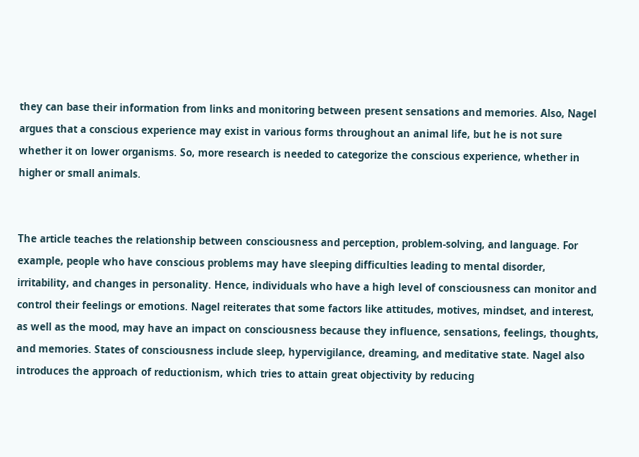they can base their information from links and monitoring between present sensations and memories. Also, Nagel argues that a conscious experience may exist in various forms throughout an animal life, but he is not sure whether it on lower organisms. So, more research is needed to categorize the conscious experience, whether in higher or small animals.


The article teaches the relationship between consciousness and perception, problem-solving, and language. For example, people who have conscious problems may have sleeping difficulties leading to mental disorder, irritability, and changes in personality. Hence, individuals who have a high level of consciousness can monitor and control their feelings or emotions. Nagel reiterates that some factors like attitudes, motives, mindset, and interest, as well as the mood, may have an impact on consciousness because they influence, sensations, feelings, thoughts, and memories. States of consciousness include sleep, hypervigilance, dreaming, and meditative state. Nagel also introduces the approach of reductionism, which tries to attain great objectivity by reducing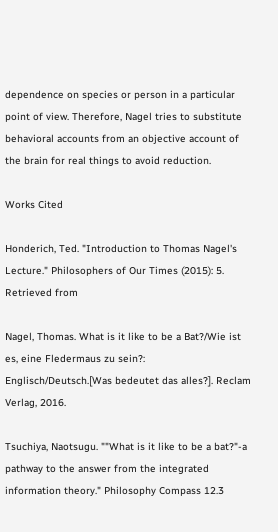dependence on species or person in a particular point of view. Therefore, Nagel tries to substitute behavioral accounts from an objective account of the brain for real things to avoid reduction.

Works Cited

Honderich, Ted. "Introduction to Thomas Nagel's Lecture." Philosophers of Our Times (2015): 5. Retrieved from

Nagel, Thomas. What is it like to be a Bat?/Wie ist es, eine Fledermaus zu sein?: Englisch/Deutsch.[Was bedeutet das alles?]. Reclam Verlag, 2016.

Tsuchiya, Naotsugu. ""What is it like to be a bat?"-a pathway to the answer from the integrated information theory." Philosophy Compass 12.3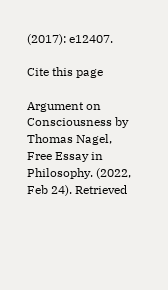(2017): e12407.

Cite this page

Argument on Consciousness by Thomas Nagel, Free Essay in Philosophy. (2022, Feb 24). Retrieved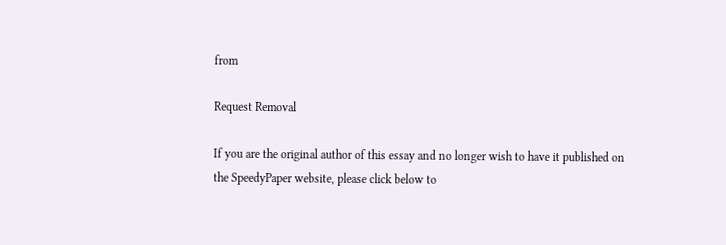from

Request Removal

If you are the original author of this essay and no longer wish to have it published on the SpeedyPaper website, please click below to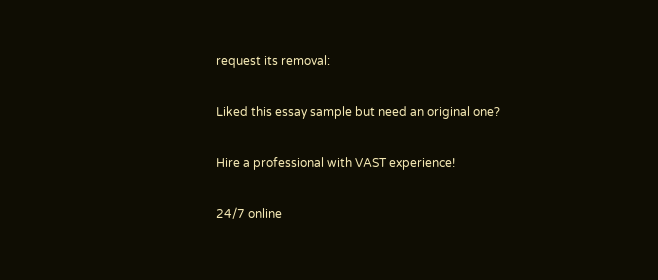request its removal:

Liked this essay sample but need an original one?

Hire a professional with VAST experience!

24/7 online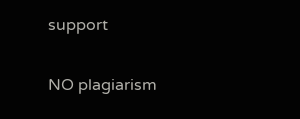support

NO plagiarism